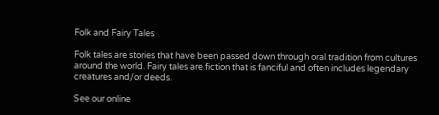Folk and Fairy Tales

Folk tales are stories that have been passed down through oral tradition from cultures around the world. Fairy tales are fiction that is fanciful and often includes legendary creatures and/or deeds.

See our online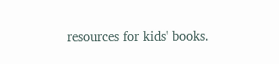resources for kids' books.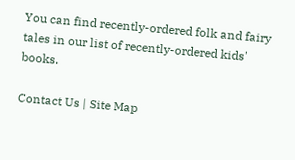You can find recently-ordered folk and fairy tales in our list of recently-ordered kids' books.

Contact Us | Site Map